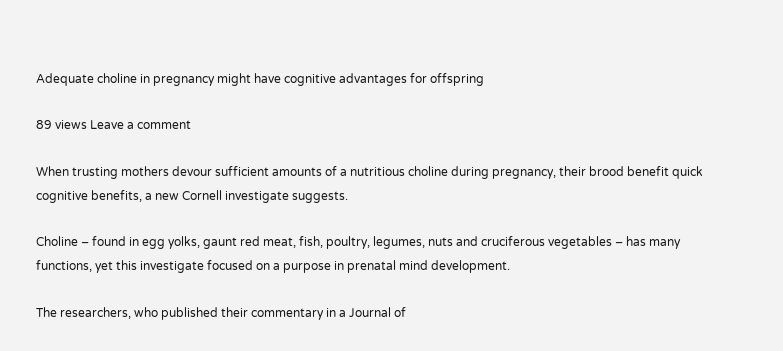Adequate choline in pregnancy might have cognitive advantages for offspring

89 views Leave a comment

When trusting mothers devour sufficient amounts of a nutritious choline during pregnancy, their brood benefit quick cognitive benefits, a new Cornell investigate suggests.

Choline – found in egg yolks, gaunt red meat, fish, poultry, legumes, nuts and cruciferous vegetables – has many functions, yet this investigate focused on a purpose in prenatal mind development.

The researchers, who published their commentary in a Journal of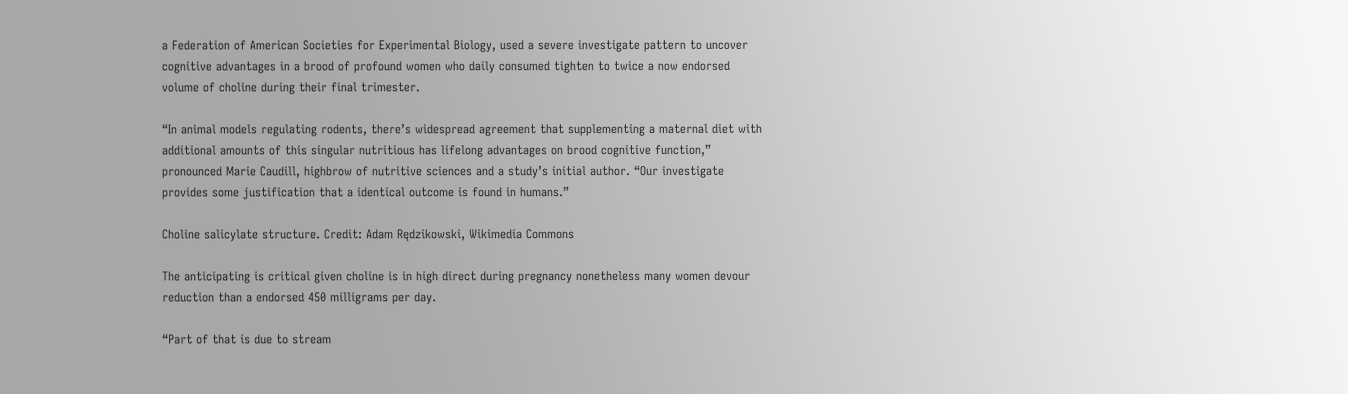a Federation of American Societies for Experimental Biology, used a severe investigate pattern to uncover cognitive advantages in a brood of profound women who daily consumed tighten to twice a now endorsed volume of choline during their final trimester.

“In animal models regulating rodents, there’s widespread agreement that supplementing a maternal diet with additional amounts of this singular nutritious has lifelong advantages on brood cognitive function,” pronounced Marie Caudill, highbrow of nutritive sciences and a study’s initial author. “Our investigate provides some justification that a identical outcome is found in humans.”

Choline salicylate structure. Credit: Adam Rędzikowski, Wikimedia Commons

The anticipating is critical given choline is in high direct during pregnancy nonetheless many women devour reduction than a endorsed 450 milligrams per day.

“Part of that is due to stream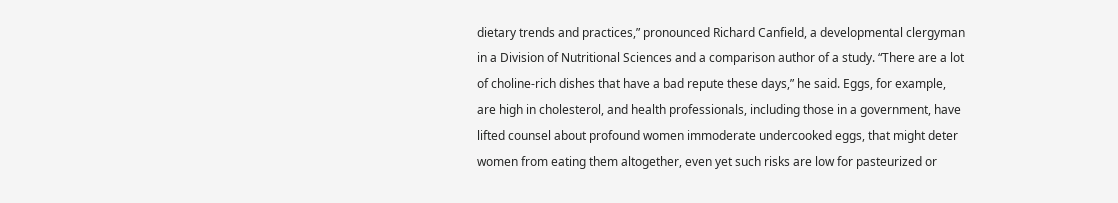dietary trends and practices,” pronounced Richard Canfield, a developmental clergyman in a Division of Nutritional Sciences and a comparison author of a study. “There are a lot of choline-rich dishes that have a bad repute these days,” he said. Eggs, for example, are high in cholesterol, and health professionals, including those in a government, have lifted counsel about profound women immoderate undercooked eggs, that might deter women from eating them altogether, even yet such risks are low for pasteurized or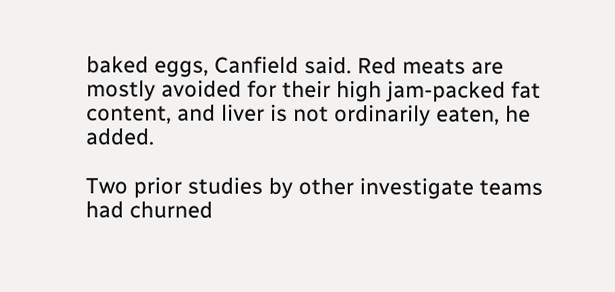baked eggs, Canfield said. Red meats are mostly avoided for their high jam-packed fat content, and liver is not ordinarily eaten, he added.

Two prior studies by other investigate teams had churned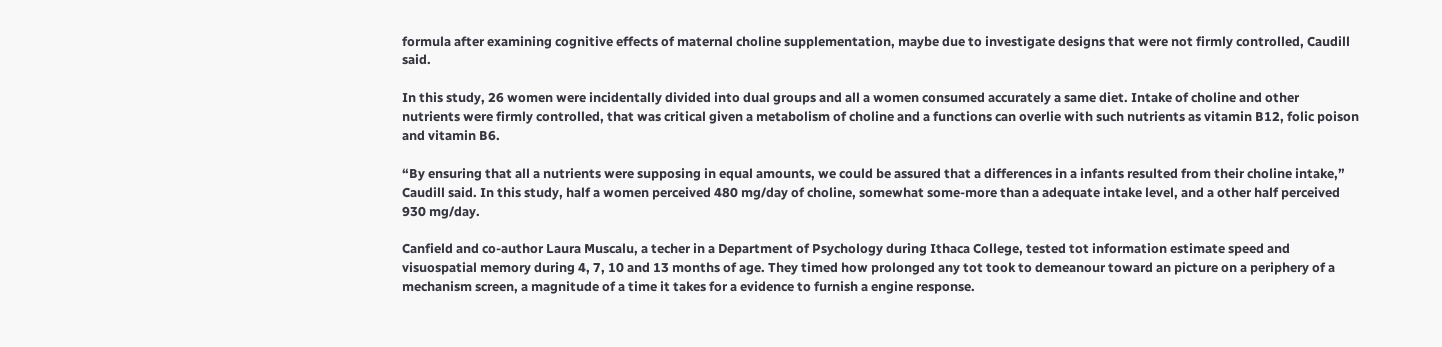formula after examining cognitive effects of maternal choline supplementation, maybe due to investigate designs that were not firmly controlled, Caudill said.

In this study, 26 women were incidentally divided into dual groups and all a women consumed accurately a same diet. Intake of choline and other nutrients were firmly controlled, that was critical given a metabolism of choline and a functions can overlie with such nutrients as vitamin B12, folic poison and vitamin B6.

“By ensuring that all a nutrients were supposing in equal amounts, we could be assured that a differences in a infants resulted from their choline intake,” Caudill said. In this study, half a women perceived 480 mg/day of choline, somewhat some-more than a adequate intake level, and a other half perceived 930 mg/day.

Canfield and co-author Laura Muscalu, a techer in a Department of Psychology during Ithaca College, tested tot information estimate speed and visuospatial memory during 4, 7, 10 and 13 months of age. They timed how prolonged any tot took to demeanour toward an picture on a periphery of a mechanism screen, a magnitude of a time it takes for a evidence to furnish a engine response.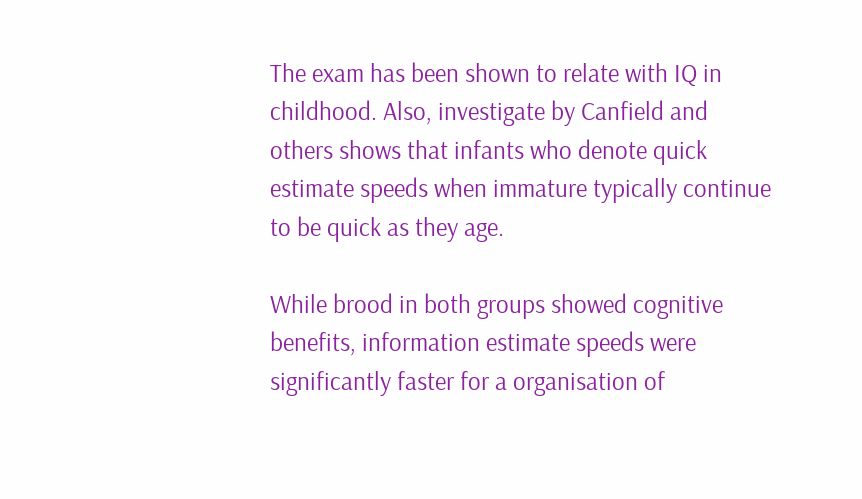The exam has been shown to relate with IQ in childhood. Also, investigate by Canfield and others shows that infants who denote quick estimate speeds when immature typically continue to be quick as they age.

While brood in both groups showed cognitive benefits, information estimate speeds were significantly faster for a organisation of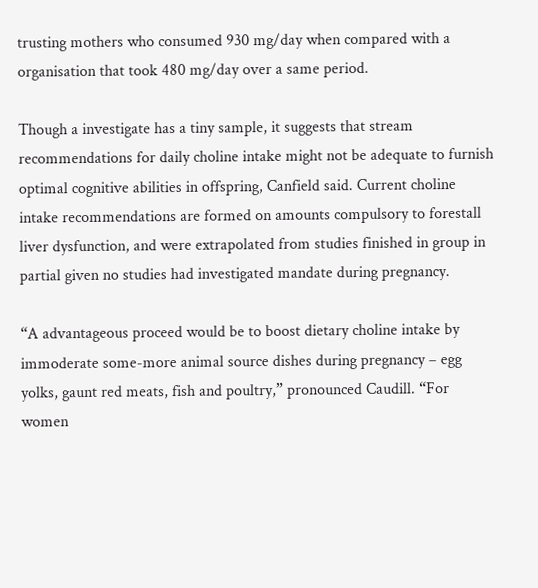trusting mothers who consumed 930 mg/day when compared with a organisation that took 480 mg/day over a same period.

Though a investigate has a tiny sample, it suggests that stream recommendations for daily choline intake might not be adequate to furnish optimal cognitive abilities in offspring, Canfield said. Current choline intake recommendations are formed on amounts compulsory to forestall liver dysfunction, and were extrapolated from studies finished in group in partial given no studies had investigated mandate during pregnancy.

“A advantageous proceed would be to boost dietary choline intake by immoderate some-more animal source dishes during pregnancy – egg yolks, gaunt red meats, fish and poultry,” pronounced Caudill. “For women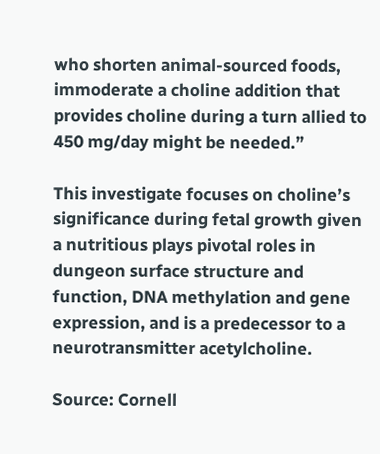who shorten animal-sourced foods, immoderate a choline addition that provides choline during a turn allied to 450 mg/day might be needed.”

This investigate focuses on choline’s significance during fetal growth given a nutritious plays pivotal roles in dungeon surface structure and function, DNA methylation and gene expression, and is a predecessor to a neurotransmitter acetylcholine.

Source: Cornell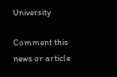University

Comment this news or article